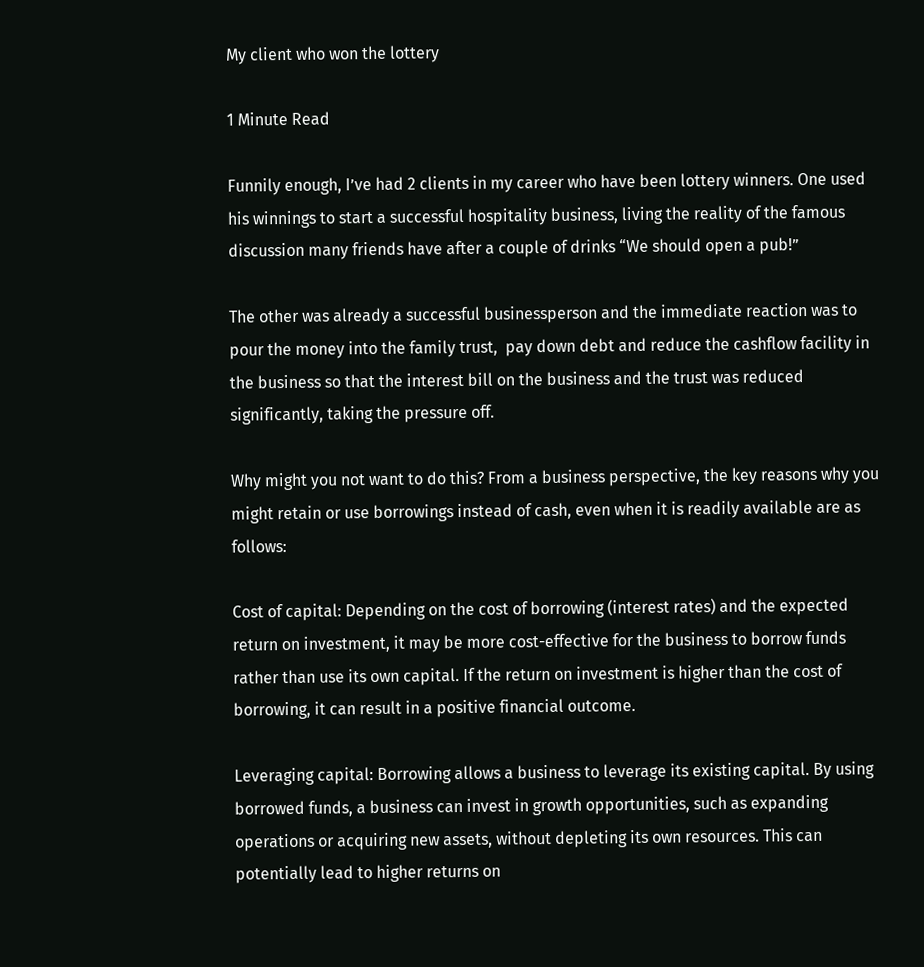My client who won the lottery

1 Minute Read

Funnily enough, I’ve had 2 clients in my career who have been lottery winners. One used his winnings to start a successful hospitality business, living the reality of the famous discussion many friends have after a couple of drinks “We should open a pub!”

The other was already a successful businessperson and the immediate reaction was to pour the money into the family trust,  pay down debt and reduce the cashflow facility in the business so that the interest bill on the business and the trust was reduced significantly, taking the pressure off.

Why might you not want to do this? From a business perspective, the key reasons why you might retain or use borrowings instead of cash, even when it is readily available are as follows:

Cost of capital: Depending on the cost of borrowing (interest rates) and the expected return on investment, it may be more cost-effective for the business to borrow funds rather than use its own capital. If the return on investment is higher than the cost of borrowing, it can result in a positive financial outcome.

Leveraging capital: Borrowing allows a business to leverage its existing capital. By using borrowed funds, a business can invest in growth opportunities, such as expanding operations or acquiring new assets, without depleting its own resources. This can potentially lead to higher returns on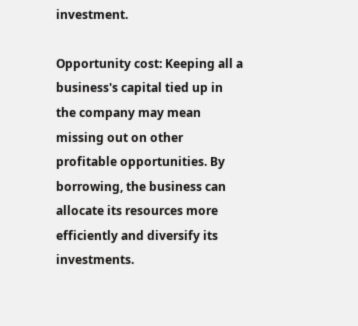investment.

Opportunity cost: Keeping all a business's capital tied up in the company may mean missing out on other profitable opportunities. By borrowing, the business can allocate its resources more efficiently and diversify its investments.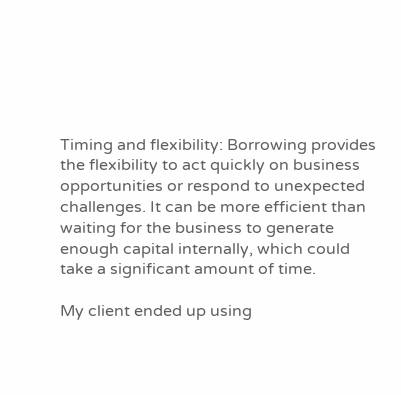Timing and flexibility: Borrowing provides the flexibility to act quickly on business opportunities or respond to unexpected challenges. It can be more efficient than waiting for the business to generate enough capital internally, which could take a significant amount of time.

My client ended up using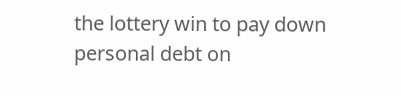the lottery win to pay down personal debt on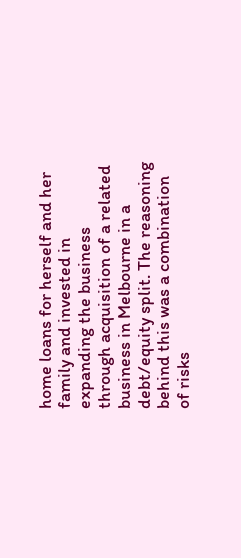home loans for herself and her family and invested in expanding the business through acquisition of a related business in Melbourne in a debt/equity split. The reasoning behind this was a combination of risks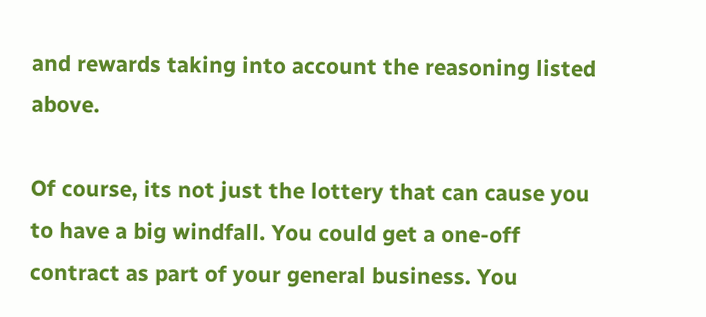and rewards taking into account the reasoning listed above.

Of course, its not just the lottery that can cause you to have a big windfall. You could get a one-off contract as part of your general business. You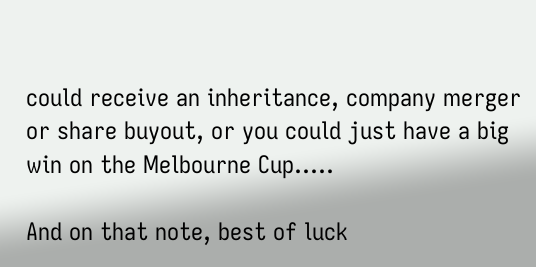could receive an inheritance, company merger or share buyout, or you could just have a big win on the Melbourne Cup…..

And on that note, best of luck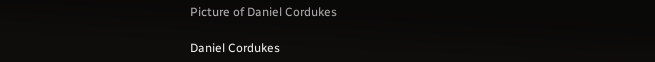Picture of Daniel Cordukes

Daniel Cordukes